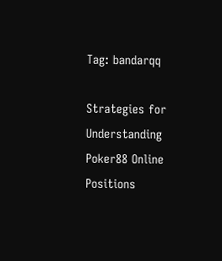Tag: bandarqq

Strategies for Understanding Poker88 Online Positions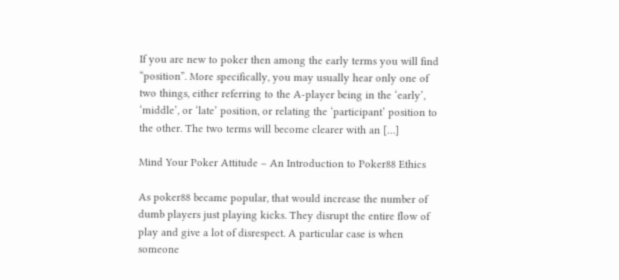If you are new to poker then among the early terms you will find “position”. More specifically, you may usually hear only one of two things, either referring to the A-player being in the ‘early’, ‘middle’, or ‘late’ position, or relating the ‘participant’ position to the other. The two terms will become clearer with an […]

Mind Your Poker Attitude – An Introduction to Poker88 Ethics

As poker88 became popular, that would increase the number of dumb players just playing kicks. They disrupt the entire flow of play and give a lot of disrespect. A particular case is when someone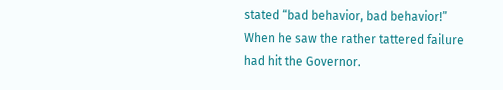stated “bad behavior, bad behavior!” When he saw the rather tattered failure had hit the Governor.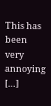This has been very annoying […]